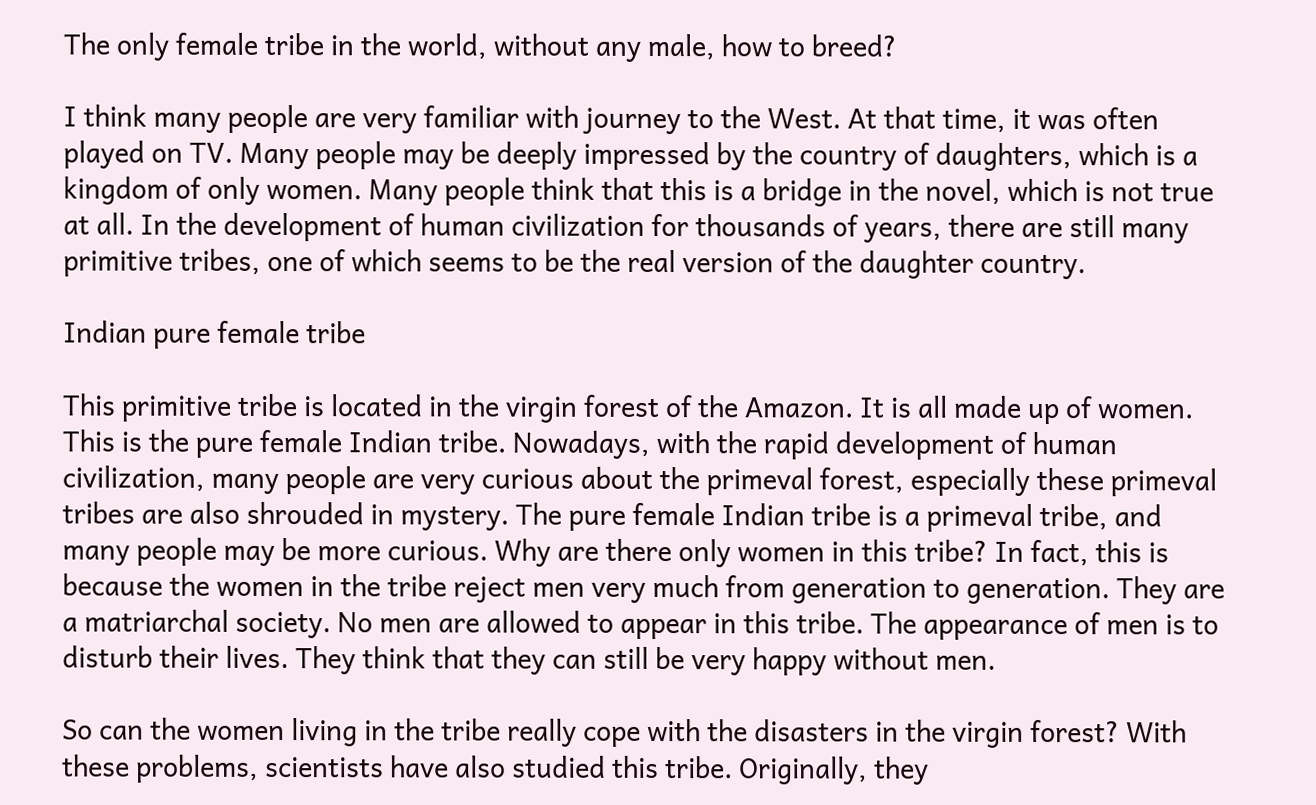The only female tribe in the world, without any male, how to breed?

I think many people are very familiar with journey to the West. At that time, it was often played on TV. Many people may be deeply impressed by the country of daughters, which is a kingdom of only women. Many people think that this is a bridge in the novel, which is not true at all. In the development of human civilization for thousands of years, there are still many primitive tribes, one of which seems to be the real version of the daughter country.

Indian pure female tribe

This primitive tribe is located in the virgin forest of the Amazon. It is all made up of women. This is the pure female Indian tribe. Nowadays, with the rapid development of human civilization, many people are very curious about the primeval forest, especially these primeval tribes are also shrouded in mystery. The pure female Indian tribe is a primeval tribe, and many people may be more curious. Why are there only women in this tribe? In fact, this is because the women in the tribe reject men very much from generation to generation. They are a matriarchal society. No men are allowed to appear in this tribe. The appearance of men is to disturb their lives. They think that they can still be very happy without men.

So can the women living in the tribe really cope with the disasters in the virgin forest? With these problems, scientists have also studied this tribe. Originally, they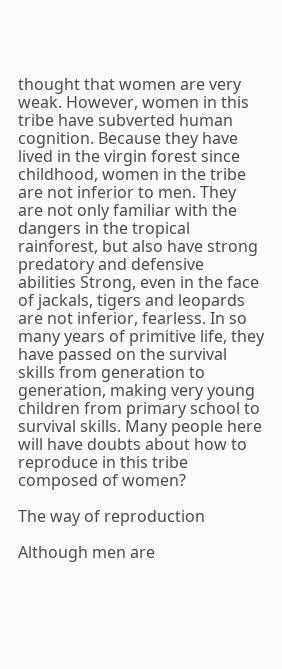thought that women are very weak. However, women in this tribe have subverted human cognition. Because they have lived in the virgin forest since childhood, women in the tribe are not inferior to men. They are not only familiar with the dangers in the tropical rainforest, but also have strong predatory and defensive abilities Strong, even in the face of jackals, tigers and leopards are not inferior, fearless. In so many years of primitive life, they have passed on the survival skills from generation to generation, making very young children from primary school to survival skills. Many people here will have doubts about how to reproduce in this tribe composed of women?

The way of reproduction

Although men are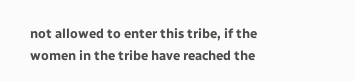not allowed to enter this tribe, if the women in the tribe have reached the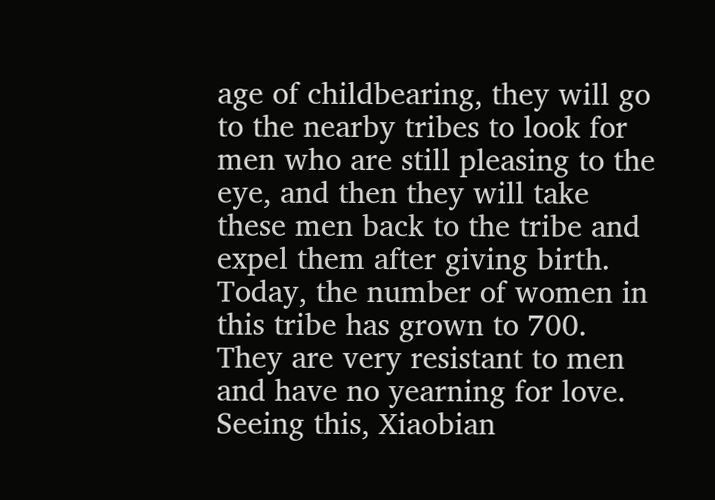age of childbearing, they will go to the nearby tribes to look for men who are still pleasing to the eye, and then they will take these men back to the tribe and expel them after giving birth. Today, the number of women in this tribe has grown to 700. They are very resistant to men and have no yearning for love. Seeing this, Xiaobian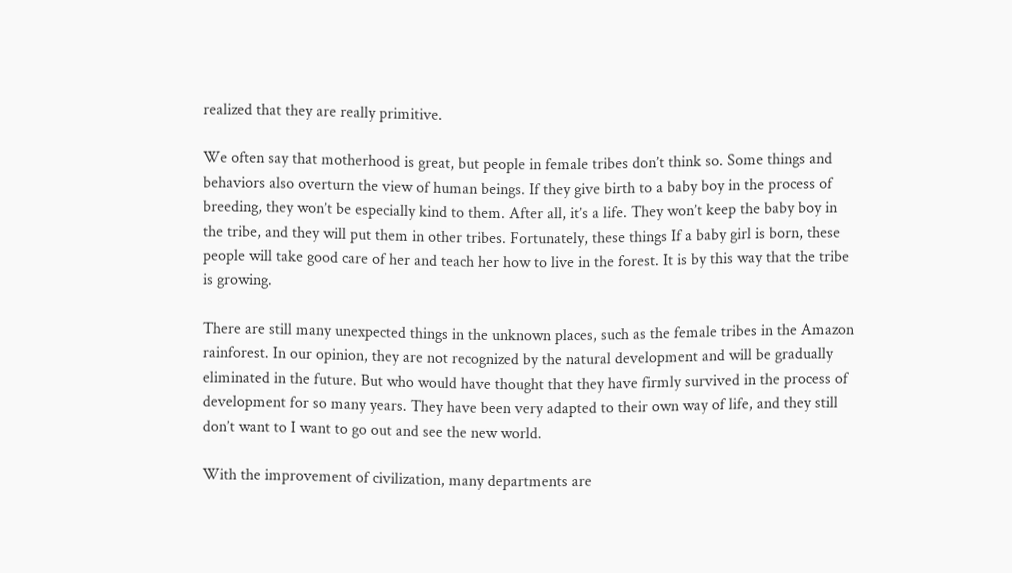realized that they are really primitive.

We often say that motherhood is great, but people in female tribes don’t think so. Some things and behaviors also overturn the view of human beings. If they give birth to a baby boy in the process of breeding, they won’t be especially kind to them. After all, it’s a life. They won’t keep the baby boy in the tribe, and they will put them in other tribes. Fortunately, these things If a baby girl is born, these people will take good care of her and teach her how to live in the forest. It is by this way that the tribe is growing.

There are still many unexpected things in the unknown places, such as the female tribes in the Amazon rainforest. In our opinion, they are not recognized by the natural development and will be gradually eliminated in the future. But who would have thought that they have firmly survived in the process of development for so many years. They have been very adapted to their own way of life, and they still don’t want to I want to go out and see the new world.

With the improvement of civilization, many departments are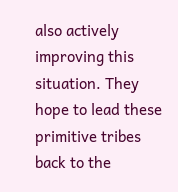also actively improving this situation. They hope to lead these primitive tribes back to the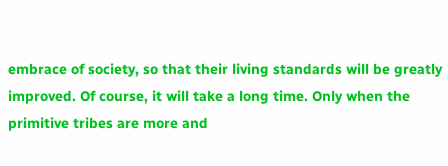embrace of society, so that their living standards will be greatly improved. Of course, it will take a long time. Only when the primitive tribes are more and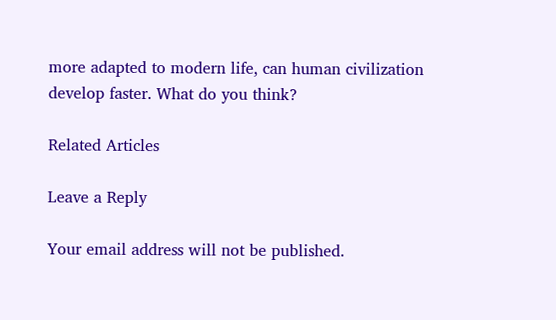more adapted to modern life, can human civilization develop faster. What do you think?

Related Articles

Leave a Reply

Your email address will not be published.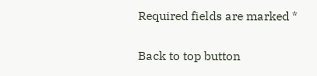Required fields are marked *

Back to top button